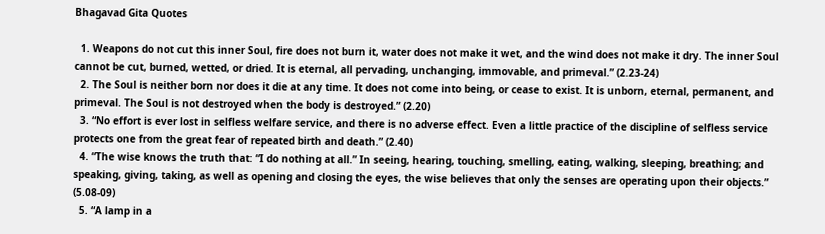Bhagavad Gita Quotes

  1. Weapons do not cut this inner Soul, fire does not burn it, water does not make it wet, and the wind does not make it dry. The inner Soul cannot be cut, burned, wetted, or dried. It is eternal, all pervading, unchanging, immovable, and primeval.” (2.23-24)
  2. The Soul is neither born nor does it die at any time. It does not come into being, or cease to exist. It is unborn, eternal, permanent, and primeval. The Soul is not destroyed when the body is destroyed.” (2.20)
  3. “No effort is ever lost in selfless welfare service, and there is no adverse effect. Even a little practice of the discipline of selfless service protects one from the great fear of repeated birth and death.” (2.40)
  4. “The wise knows the truth that: “I do nothing at all.” In seeing, hearing, touching, smelling, eating, walking, sleeping, breathing; and speaking, giving, taking, as well as opening and closing the eyes, the wise believes that only the senses are operating upon their objects.” (5.08-09)
  5. “A lamp in a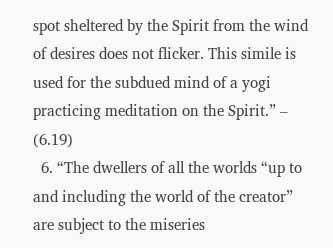spot sheltered by the Spirit from the wind of desires does not flicker. This simile is used for the subdued mind of a yogi practicing meditation on the Spirit.” – (6.19)
  6. “The dwellers of all the worlds “up to and including the world of the creator” are subject to the miseries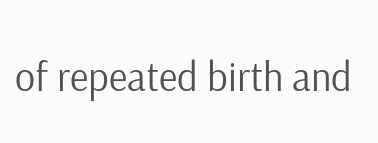of repeated birth and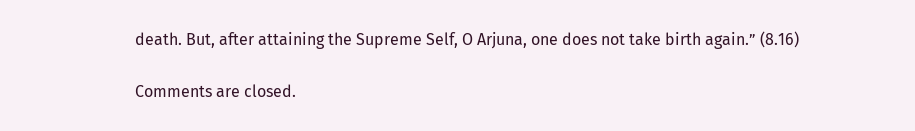death. But, after attaining the Supreme Self, O Arjuna, one does not take birth again.” (8.16)

Comments are closed.